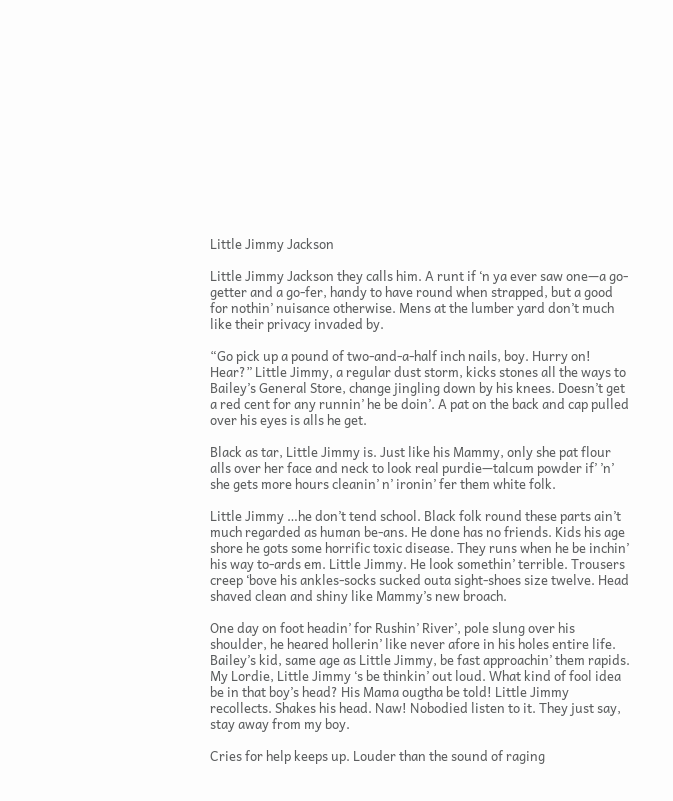Little Jimmy Jackson

Little Jimmy Jackson they calls him. A runt if ‘n ya ever saw one—a go-getter and a go-fer, handy to have round when strapped, but a good for nothin’ nuisance otherwise. Mens at the lumber yard don’t much like their privacy invaded by.

“Go pick up a pound of two-and-a-half inch nails, boy. Hurry on! Hear?” Little Jimmy, a regular dust storm, kicks stones all the ways to Bailey’s General Store, change jingling down by his knees. Doesn’t get a red cent for any runnin’ he be doin’. A pat on the back and cap pulled over his eyes is alls he get.

Black as tar, Little Jimmy is. Just like his Mammy, only she pat flour alls over her face and neck to look real purdie—talcum powder if’ ’n’ she gets more hours cleanin’ n’ ironin’ fer them white folk.

Little Jimmy …he don’t tend school. Black folk round these parts ain’t much regarded as human be-ans. He done has no friends. Kids his age shore he gots some horrific toxic disease. They runs when he be inchin’ his way to-ards em. Little Jimmy. He look somethin’ terrible. Trousers creep ‘bove his ankles-socks sucked outa sight-shoes size twelve. Head shaved clean and shiny like Mammy’s new broach.

One day on foot headin’ for Rushin’ River’, pole slung over his shoulder, he heared hollerin’ like never afore in his holes entire life. Bailey’s kid, same age as Little Jimmy, be fast approachin’ them rapids. My Lordie, Little Jimmy ‘s be thinkin’ out loud. What kind of fool idea be in that boy’s head? His Mama ougtha be told! Little Jimmy recollects. Shakes his head. Naw! Nobodied listen to it. They just say, stay away from my boy.

Cries for help keeps up. Louder than the sound of raging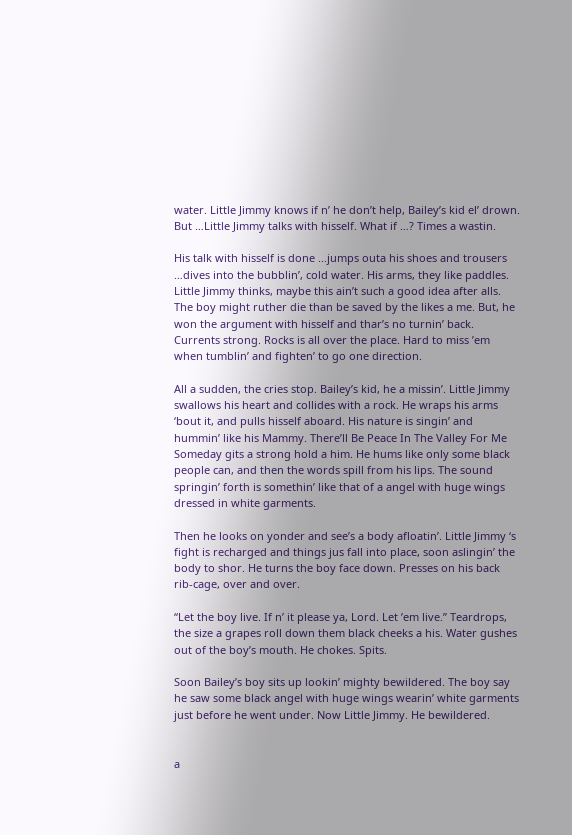water. Little Jimmy knows if n’ he don’t help, Bailey’s kid el’ drown. But …Little Jimmy talks with hisself. What if …? Times a wastin.

His talk with hisself is done …jumps outa his shoes and trousers …dives into the bubblin’, cold water. His arms, they like paddles. Little Jimmy thinks, maybe this ain’t such a good idea after alls. The boy might ruther die than be saved by the likes a me. But, he won the argument with hisself and thar’s no turnin’ back. Currents strong. Rocks is all over the place. Hard to miss ’em when tumblin’ and fighten’ to go one direction.

All a sudden, the cries stop. Bailey’s kid, he a missin’. Little Jimmy swallows his heart and collides with a rock. He wraps his arms ‘bout it, and pulls hisself aboard. His nature is singin’ and hummin’ like his Mammy. There’ll Be Peace In The Valley For Me Someday gits a strong hold a him. He hums like only some black people can, and then the words spill from his lips. The sound springin’ forth is somethin’ like that of a angel with huge wings dressed in white garments.

Then he looks on yonder and see’s a body afloatin’. Little Jimmy ‘s fight is recharged and things jus fall into place, soon aslingin’ the body to shor. He turns the boy face down. Presses on his back rib-cage, over and over.

“Let the boy live. If n’ it please ya, Lord. Let ’em live.” Teardrops, the size a grapes roll down them black cheeks a his. Water gushes out of the boy’s mouth. He chokes. Spits.

Soon Bailey’s boy sits up lookin’ mighty bewildered. The boy say he saw some black angel with huge wings wearin’ white garments just before he went under. Now Little Jimmy. He bewildered.


a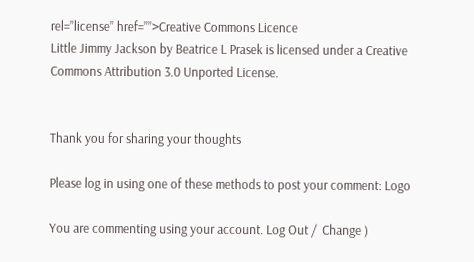rel=”license” href=””>Creative Commons Licence
Little Jimmy Jackson by Beatrice L Prasek is licensed under a Creative Commons Attribution 3.0 Unported License.


Thank you for sharing your thoughts

Please log in using one of these methods to post your comment: Logo

You are commenting using your account. Log Out /  Change )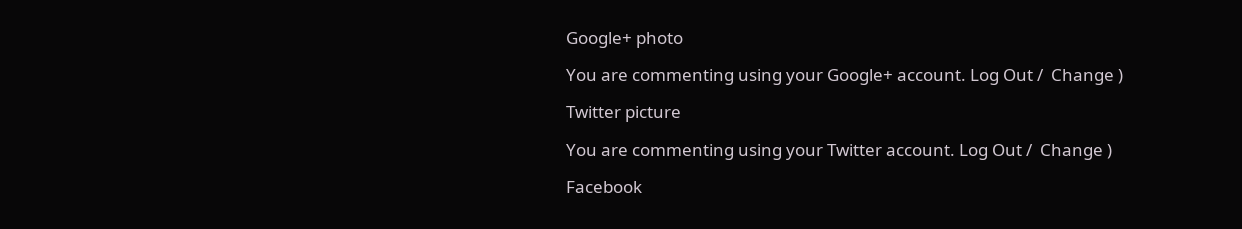Google+ photo

You are commenting using your Google+ account. Log Out /  Change )

Twitter picture

You are commenting using your Twitter account. Log Out /  Change )

Facebook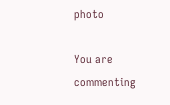photo

You are commenting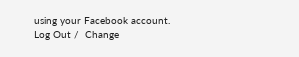using your Facebook account. Log Out /  Change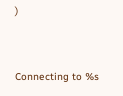)


Connecting to %s